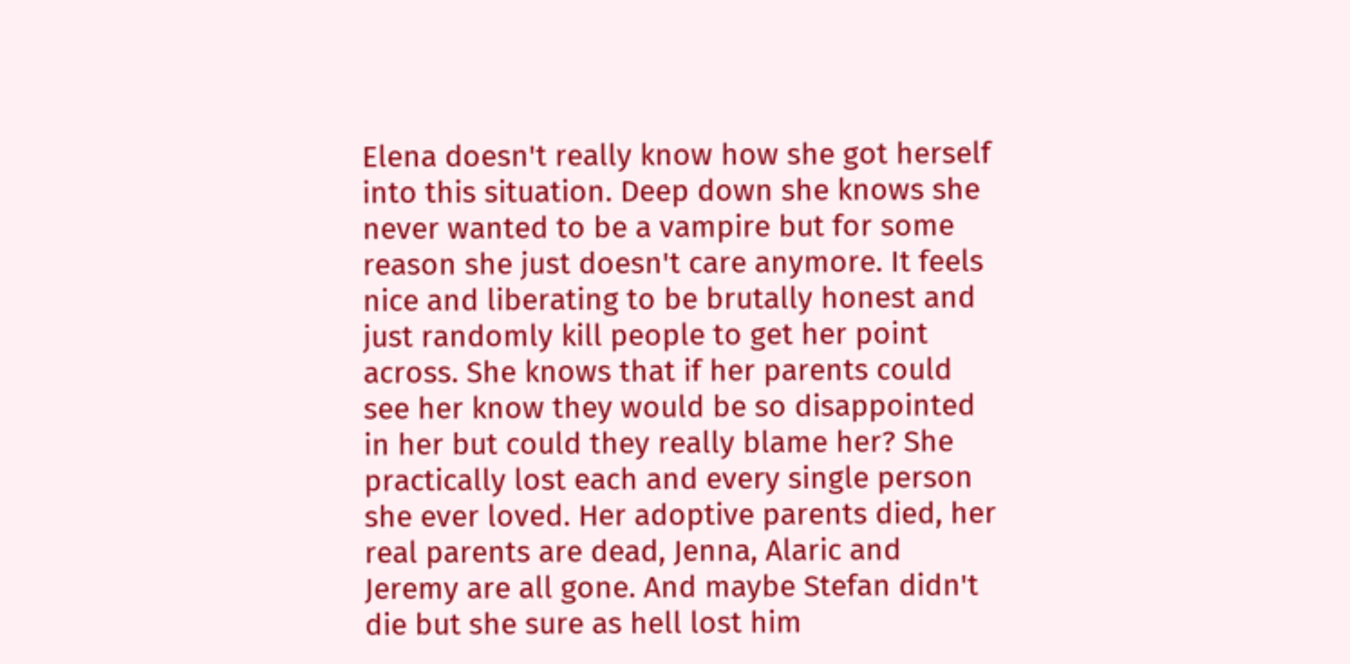Elena doesn't really know how she got herself into this situation. Deep down she knows she never wanted to be a vampire but for some reason she just doesn't care anymore. It feels nice and liberating to be brutally honest and just randomly kill people to get her point across. She knows that if her parents could see her know they would be so disappointed in her but could they really blame her? She practically lost each and every single person she ever loved. Her adoptive parents died, her real parents are dead, Jenna, Alaric and Jeremy are all gone. And maybe Stefan didn't die but she sure as hell lost him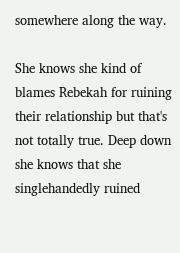somewhere along the way.

She knows she kind of blames Rebekah for ruining their relationship but that's not totally true. Deep down she knows that she singlehandedly ruined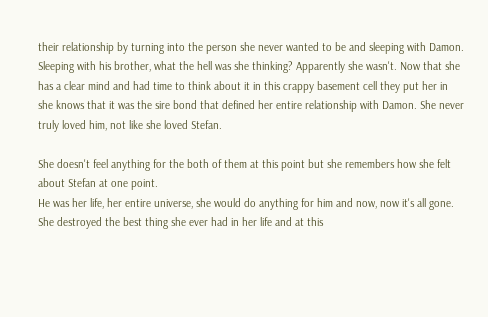their relationship by turning into the person she never wanted to be and sleeping with Damon. Sleeping with his brother, what the hell was she thinking? Apparently she wasn't. Now that she has a clear mind and had time to think about it in this crappy basement cell they put her in she knows that it was the sire bond that defined her entire relationship with Damon. She never truly loved him, not like she loved Stefan.

She doesn't feel anything for the both of them at this point but she remembers how she felt about Stefan at one point.
He was her life, her entire universe, she would do anything for him and now, now it's all gone.
She destroyed the best thing she ever had in her life and at this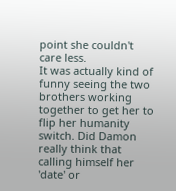point she couldn't care less.
It was actually kind of funny seeing the two brothers working together to get her to flip her humanity switch. Did Damon really think that calling himself her 'date' or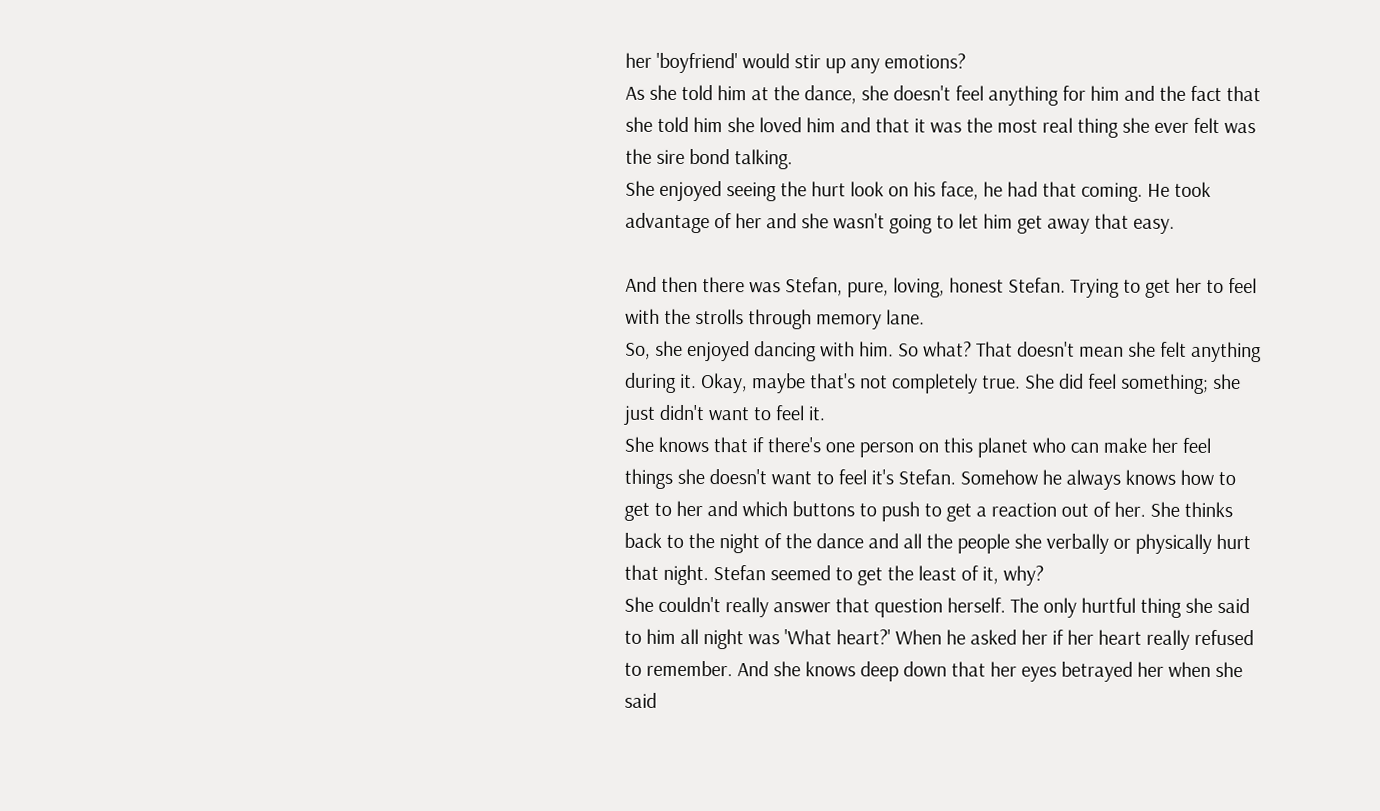her 'boyfriend' would stir up any emotions?
As she told him at the dance, she doesn't feel anything for him and the fact that she told him she loved him and that it was the most real thing she ever felt was the sire bond talking.
She enjoyed seeing the hurt look on his face, he had that coming. He took advantage of her and she wasn't going to let him get away that easy.

And then there was Stefan, pure, loving, honest Stefan. Trying to get her to feel with the strolls through memory lane.
So, she enjoyed dancing with him. So what? That doesn't mean she felt anything during it. Okay, maybe that's not completely true. She did feel something; she just didn't want to feel it.
She knows that if there's one person on this planet who can make her feel things she doesn't want to feel it's Stefan. Somehow he always knows how to get to her and which buttons to push to get a reaction out of her. She thinks back to the night of the dance and all the people she verbally or physically hurt that night. Stefan seemed to get the least of it, why?
She couldn't really answer that question herself. The only hurtful thing she said to him all night was 'What heart?' When he asked her if her heart really refused to remember. And she knows deep down that her eyes betrayed her when she said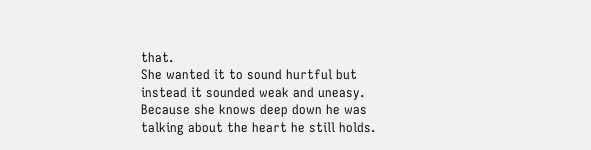that.
She wanted it to sound hurtful but instead it sounded weak and uneasy. Because she knows deep down he was talking about the heart he still holds.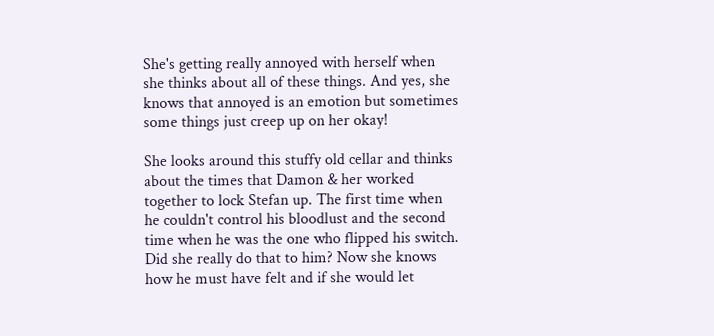She's getting really annoyed with herself when she thinks about all of these things. And yes, she knows that annoyed is an emotion but sometimes some things just creep up on her okay!

She looks around this stuffy old cellar and thinks about the times that Damon & her worked together to lock Stefan up. The first time when he couldn't control his bloodlust and the second time when he was the one who flipped his switch.
Did she really do that to him? Now she knows how he must have felt and if she would let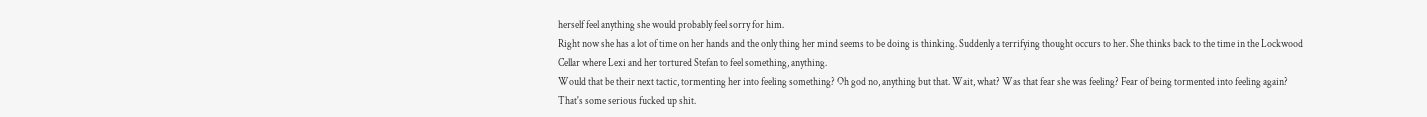herself feel anything she would probably feel sorry for him.
Right now she has a lot of time on her hands and the only thing her mind seems to be doing is thinking. Suddenly a terrifying thought occurs to her. She thinks back to the time in the Lockwood Cellar where Lexi and her tortured Stefan to feel something, anything.
Would that be their next tactic, tormenting her into feeling something? Oh god no, anything but that. Wait, what? Was that fear she was feeling? Fear of being tormented into feeling again? That's some serious fucked up shit.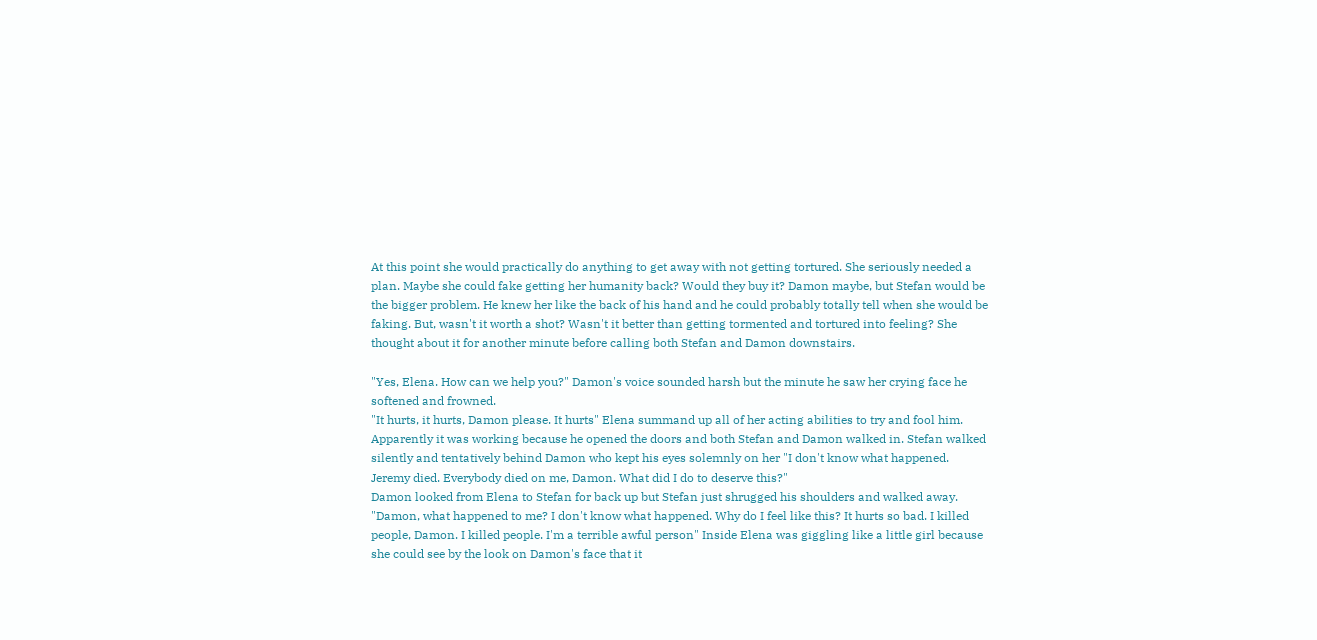At this point she would practically do anything to get away with not getting tortured. She seriously needed a plan. Maybe she could fake getting her humanity back? Would they buy it? Damon maybe, but Stefan would be the bigger problem. He knew her like the back of his hand and he could probably totally tell when she would be faking. But, wasn't it worth a shot? Wasn't it better than getting tormented and tortured into feeling? She thought about it for another minute before calling both Stefan and Damon downstairs.

"Yes, Elena. How can we help you?" Damon's voice sounded harsh but the minute he saw her crying face he softened and frowned.
"It hurts, it hurts, Damon please. It hurts" Elena summand up all of her acting abilities to try and fool him.
Apparently it was working because he opened the doors and both Stefan and Damon walked in. Stefan walked silently and tentatively behind Damon who kept his eyes solemnly on her "I don't know what happened. Jeremy died. Everybody died on me, Damon. What did I do to deserve this?"
Damon looked from Elena to Stefan for back up but Stefan just shrugged his shoulders and walked away.
"Damon, what happened to me? I don't know what happened. Why do I feel like this? It hurts so bad. I killed people, Damon. I killed people. I'm a terrible awful person" Inside Elena was giggling like a little girl because she could see by the look on Damon's face that it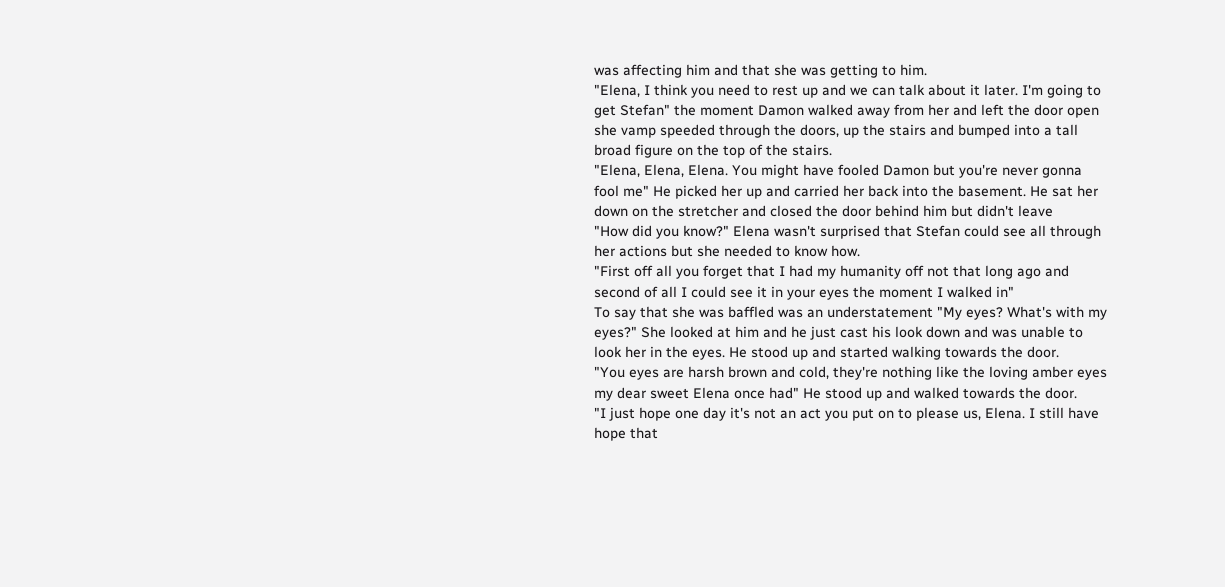was affecting him and that she was getting to him.
"Elena, I think you need to rest up and we can talk about it later. I'm going to get Stefan" the moment Damon walked away from her and left the door open she vamp speeded through the doors, up the stairs and bumped into a tall broad figure on the top of the stairs.
"Elena, Elena, Elena. You might have fooled Damon but you're never gonna fool me" He picked her up and carried her back into the basement. He sat her down on the stretcher and closed the door behind him but didn't leave
"How did you know?" Elena wasn't surprised that Stefan could see all through her actions but she needed to know how.
"First off all you forget that I had my humanity off not that long ago and second of all I could see it in your eyes the moment I walked in"
To say that she was baffled was an understatement "My eyes? What's with my eyes?" She looked at him and he just cast his look down and was unable to look her in the eyes. He stood up and started walking towards the door.
"You eyes are harsh brown and cold, they're nothing like the loving amber eyes my dear sweet Elena once had" He stood up and walked towards the door.
"I just hope one day it's not an act you put on to please us, Elena. I still have hope that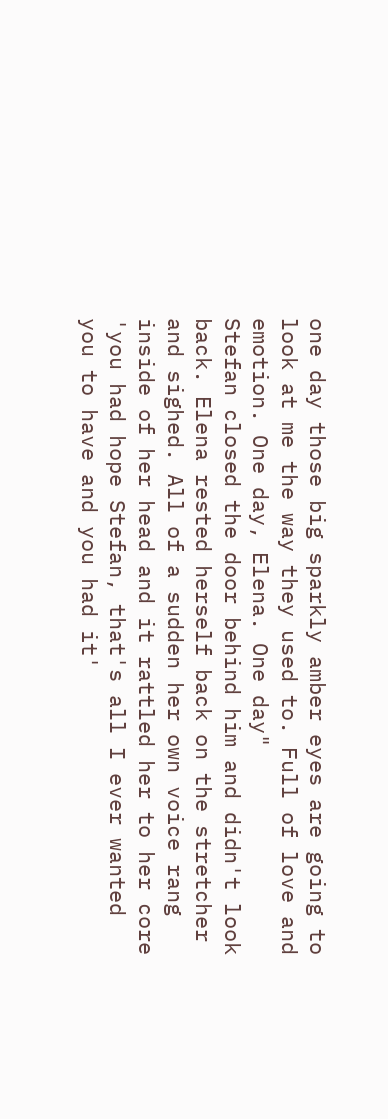one day those big sparkly amber eyes are going to look at me the way they used to. Full of love and emotion. One day, Elena. One day"
Stefan closed the door behind him and didn't look back. Elena rested herself back on the stretcher and sighed. All of a sudden her own voice rang inside of her head and it rattled her to her core
'you had hope Stefan, that's all I ever wanted you to have and you had it'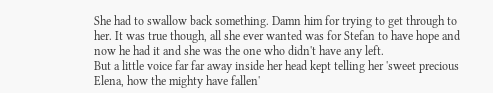She had to swallow back something. Damn him for trying to get through to her. It was true though, all she ever wanted was for Stefan to have hope and now he had it and she was the one who didn't have any left.
But a little voice far far away inside her head kept telling her 'sweet precious Elena, how the mighty have fallen'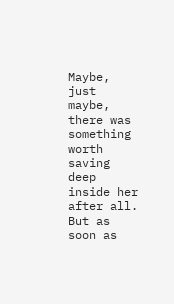Maybe, just maybe, there was something worth saving deep inside her after all. But as soon as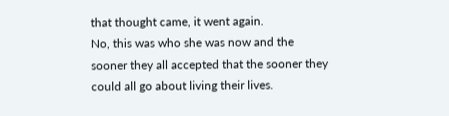that thought came, it went again.
No, this was who she was now and the sooner they all accepted that the sooner they could all go about living their lives.